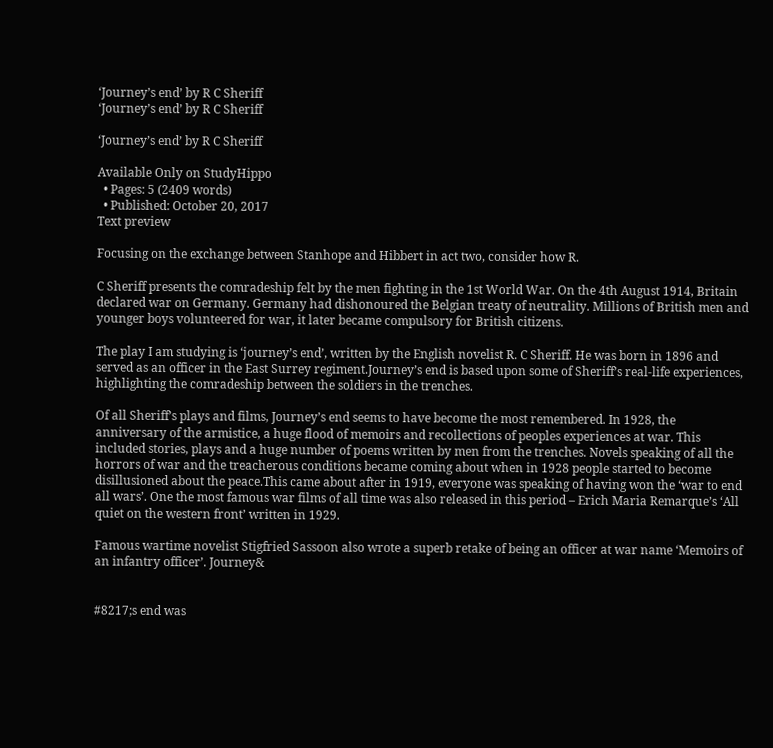‘Journey’s end’ by R C Sheriff
‘Journey’s end’ by R C Sheriff

‘Journey’s end’ by R C Sheriff

Available Only on StudyHippo
  • Pages: 5 (2409 words)
  • Published: October 20, 2017
Text preview

Focusing on the exchange between Stanhope and Hibbert in act two, consider how R.

C Sheriff presents the comradeship felt by the men fighting in the 1st World War. On the 4th August 1914, Britain declared war on Germany. Germany had dishonoured the Belgian treaty of neutrality. Millions of British men and younger boys volunteered for war, it later became compulsory for British citizens.

The play I am studying is ‘journey’s end’, written by the English novelist R. C Sheriff. He was born in 1896 and served as an officer in the East Surrey regiment.Journey’s end is based upon some of Sheriff’s real-life experiences, highlighting the comradeship between the soldiers in the trenches.

Of all Sheriff’s plays and films, Journey’s end seems to have become the most remembered. In 1928, the anniversary of the armistice, a huge flood of memoirs and recollections of peoples experiences at war. This included stories, plays and a huge number of poems written by men from the trenches. Novels speaking of all the horrors of war and the treacherous conditions became coming about when in 1928 people started to become disillusioned about the peace.This came about after in 1919, everyone was speaking of having won the ‘war to end all wars’. One the most famous war films of all time was also released in this period – Erich Maria Remarque’s ‘All quiet on the western front’ written in 1929.

Famous wartime novelist Stigfried Sassoon also wrote a superb retake of being an officer at war name ‘Memoirs of an infantry officer’. Journey&


#8217;s end was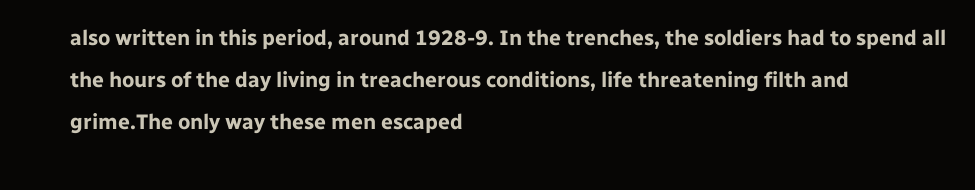also written in this period, around 1928-9. In the trenches, the soldiers had to spend all the hours of the day living in treacherous conditions, life threatening filth and grime.The only way these men escaped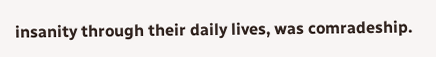insanity through their daily lives, was comradeship.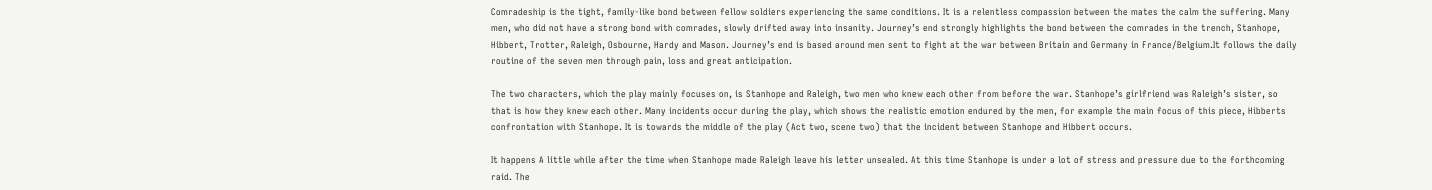Comradeship is the tight, family-like bond between fellow soldiers experiencing the same conditions. It is a relentless compassion between the mates the calm the suffering. Many men, who did not have a strong bond with comrades, slowly drifted away into insanity. Journey’s end strongly highlights the bond between the comrades in the trench, Stanhope, Hibbert, Trotter, Raleigh, Osbourne, Hardy and Mason. Journey’s end is based around men sent to fight at the war between Britain and Germany in France/Belgium.It follows the daily routine of the seven men through pain, loss and great anticipation.

The two characters, which the play mainly focuses on, is Stanhope and Raleigh, two men who knew each other from before the war. Stanhope’s girlfriend was Raleigh’s sister, so that is how they knew each other. Many incidents occur during the play, which shows the realistic emotion endured by the men, for example the main focus of this piece, Hibberts confrontation with Stanhope. It is towards the middle of the play (Act two, scene two) that the incident between Stanhope and Hibbert occurs.

It happens A little while after the time when Stanhope made Raleigh leave his letter unsealed. At this time Stanhope is under a lot of stress and pressure due to the forthcoming raid. The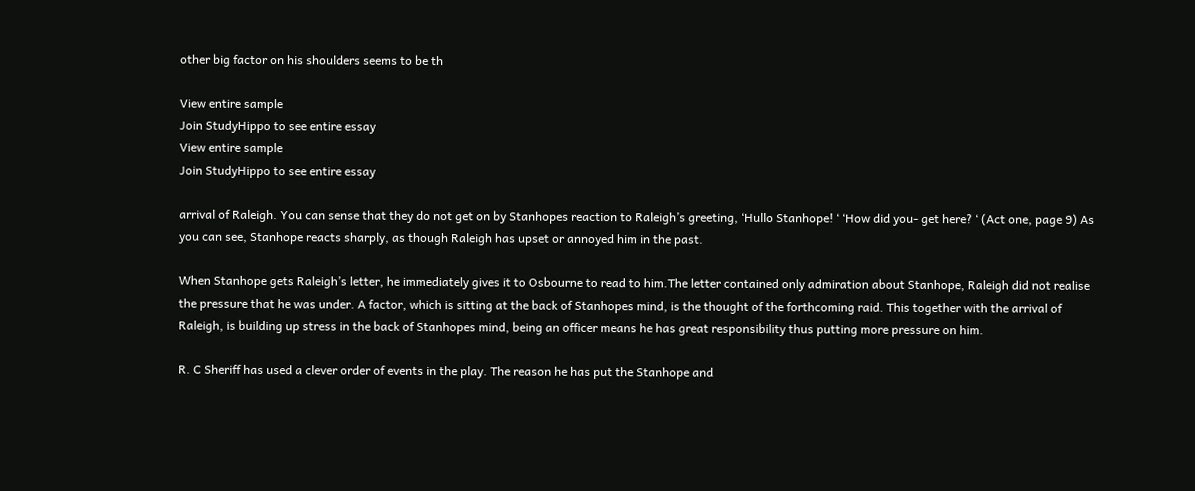other big factor on his shoulders seems to be th

View entire sample
Join StudyHippo to see entire essay
View entire sample
Join StudyHippo to see entire essay

arrival of Raleigh. You can sense that they do not get on by Stanhopes reaction to Raleigh’s greeting, ‘Hullo Stanhope! ‘ ‘How did you- get here? ‘ (Act one, page 9) As you can see, Stanhope reacts sharply, as though Raleigh has upset or annoyed him in the past.

When Stanhope gets Raleigh’s letter, he immediately gives it to Osbourne to read to him.The letter contained only admiration about Stanhope, Raleigh did not realise the pressure that he was under. A factor, which is sitting at the back of Stanhopes mind, is the thought of the forthcoming raid. This together with the arrival of Raleigh, is building up stress in the back of Stanhopes mind, being an officer means he has great responsibility thus putting more pressure on him.

R. C Sheriff has used a clever order of events in the play. The reason he has put the Stanhope and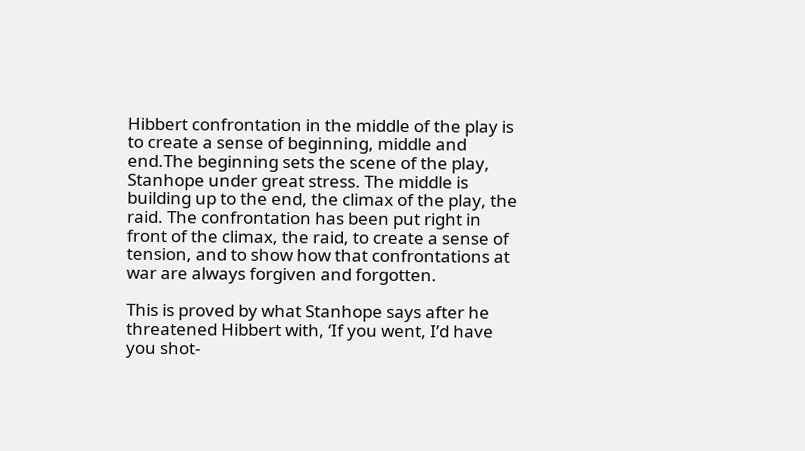Hibbert confrontation in the middle of the play is to create a sense of beginning, middle and end.The beginning sets the scene of the play, Stanhope under great stress. The middle is building up to the end, the climax of the play, the raid. The confrontation has been put right in front of the climax, the raid, to create a sense of tension, and to show how that confrontations at war are always forgiven and forgotten.

This is proved by what Stanhope says after he threatened Hibbert with, ‘If you went, I’d have you shot-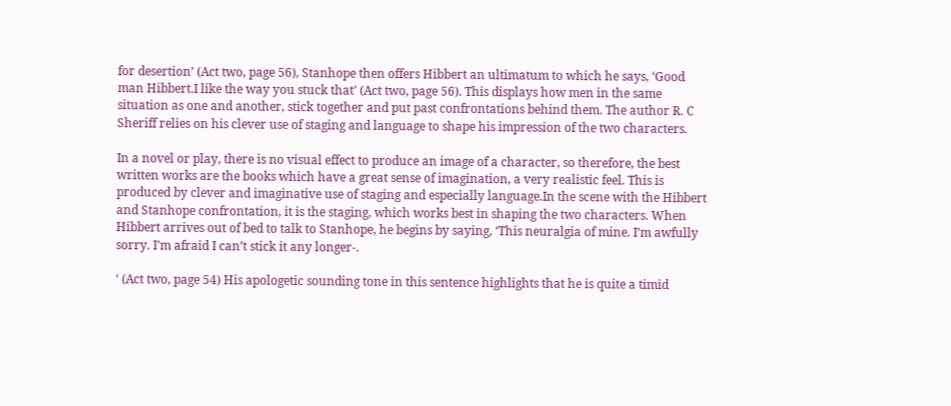for desertion’ (Act two, page 56), Stanhope then offers Hibbert an ultimatum to which he says, ‘Good man Hibbert.I like the way you stuck that’ (Act two, page 56). This displays how men in the same situation as one and another, stick together and put past confrontations behind them. The author R. C Sheriff relies on his clever use of staging and language to shape his impression of the two characters.

In a novel or play, there is no visual effect to produce an image of a character, so therefore, the best written works are the books which have a great sense of imagination, a very realistic feel. This is produced by clever and imaginative use of staging and especially language.In the scene with the Hibbert and Stanhope confrontation, it is the staging, which works best in shaping the two characters. When Hibbert arrives out of bed to talk to Stanhope, he begins by saying, ‘This neuralgia of mine. I’m awfully sorry. I’m afraid I can’t stick it any longer-.

‘ (Act two, page 54) His apologetic sounding tone in this sentence highlights that he is quite a timid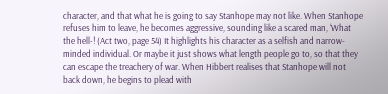character, and that what he is going to say Stanhope may not like. When Stanhope refuses him to leave, he becomes aggressive, sounding like a scared man, ‘What the hell-! (Act two, page 54) It highlights his character as a selfish and narrow-minded individual. Or maybe it just shows what length people go to, so that they can escape the treachery of war. When Hibbert realises that Stanhope will not back down, he begins to plead with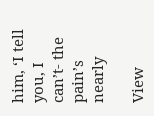him, ‘I tell you, I can’t- the pain’s nearly

View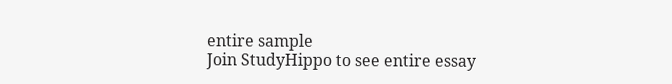entire sample
Join StudyHippo to see entire essay